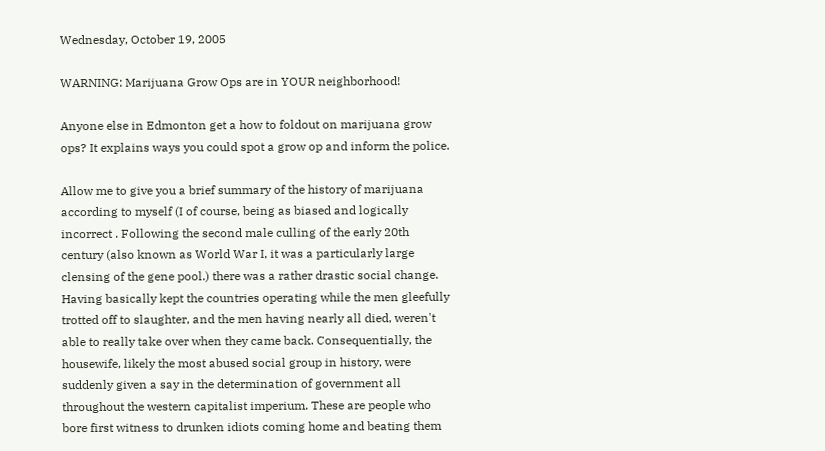Wednesday, October 19, 2005

WARNING: Marijuana Grow Ops are in YOUR neighborhood!

Anyone else in Edmonton get a how to foldout on marijuana grow ops? It explains ways you could spot a grow op and inform the police.

Allow me to give you a brief summary of the history of marijuana according to myself (I of course, being as biased and logically incorrect . Following the second male culling of the early 20th century (also known as World War I, it was a particularly large clensing of the gene pool.) there was a rather drastic social change. Having basically kept the countries operating while the men gleefully trotted off to slaughter, and the men having nearly all died, weren't able to really take over when they came back. Consequentially, the housewife, likely the most abused social group in history, were suddenly given a say in the determination of government all throughout the western capitalist imperium. These are people who bore first witness to drunken idiots coming home and beating them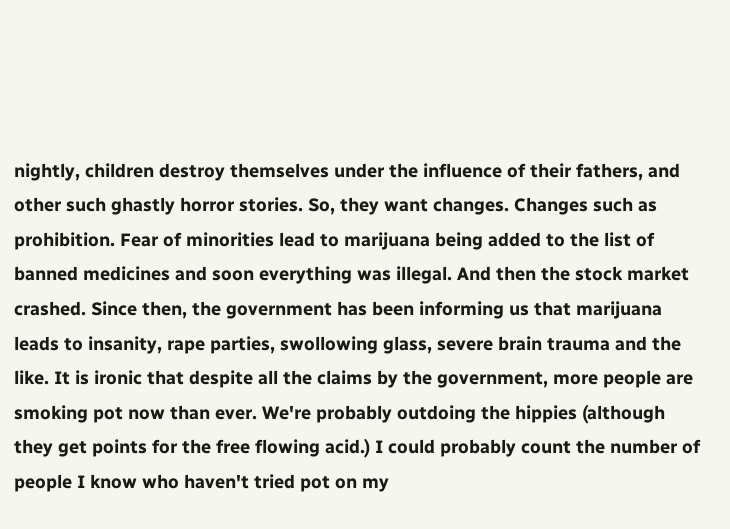nightly, children destroy themselves under the influence of their fathers, and other such ghastly horror stories. So, they want changes. Changes such as prohibition. Fear of minorities lead to marijuana being added to the list of banned medicines and soon everything was illegal. And then the stock market crashed. Since then, the government has been informing us that marijuana leads to insanity, rape parties, swollowing glass, severe brain trauma and the like. It is ironic that despite all the claims by the government, more people are smoking pot now than ever. We're probably outdoing the hippies (although they get points for the free flowing acid.) I could probably count the number of people I know who haven't tried pot on my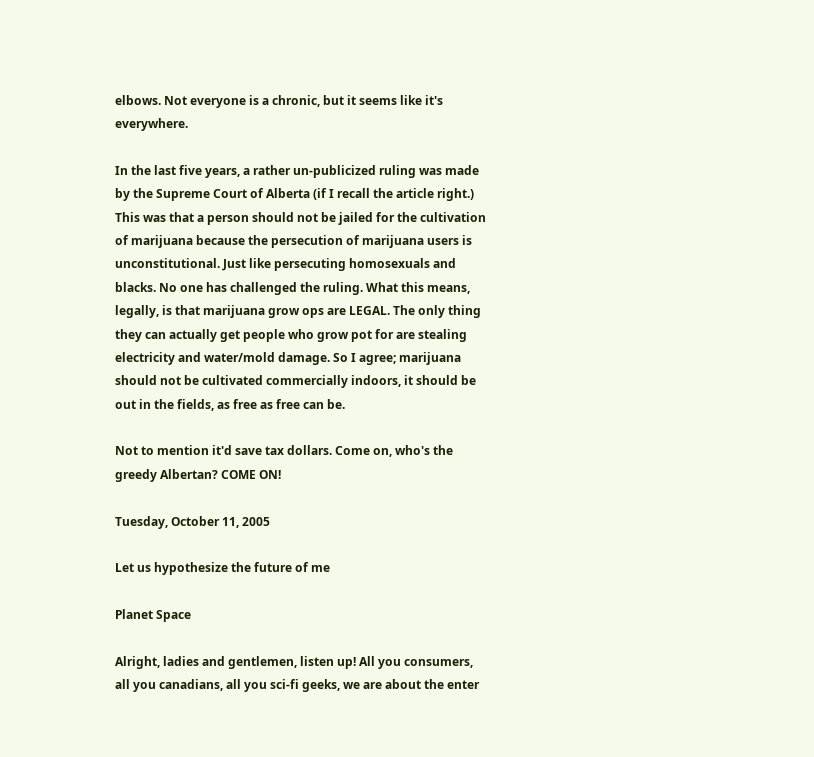elbows. Not everyone is a chronic, but it seems like it's everywhere.

In the last five years, a rather un-publicized ruling was made by the Supreme Court of Alberta (if I recall the article right.) This was that a person should not be jailed for the cultivation of marijuana because the persecution of marijuana users is unconstitutional. Just like persecuting homosexuals and blacks. No one has challenged the ruling. What this means, legally, is that marijuana grow ops are LEGAL. The only thing they can actually get people who grow pot for are stealing electricity and water/mold damage. So I agree; marijuana should not be cultivated commercially indoors, it should be out in the fields, as free as free can be.

Not to mention it'd save tax dollars. Come on, who's the greedy Albertan? COME ON!

Tuesday, October 11, 2005

Let us hypothesize the future of me

Planet Space

Alright, ladies and gentlemen, listen up! All you consumers, all you canadians, all you sci-fi geeks, we are about the enter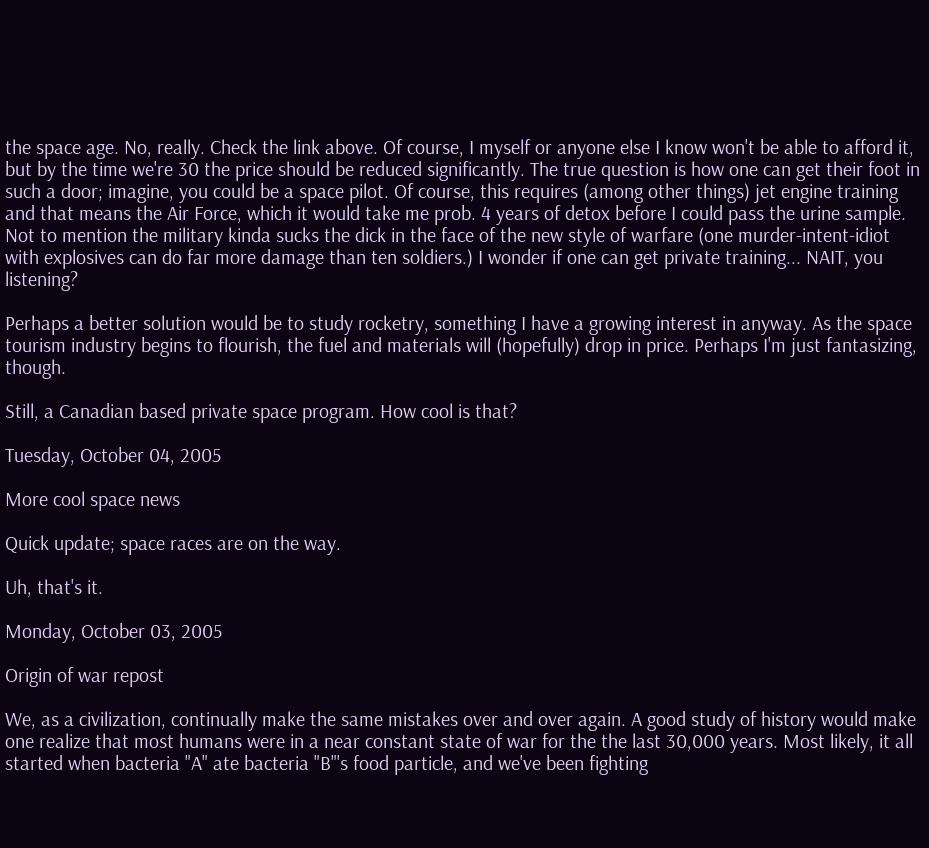the space age. No, really. Check the link above. Of course, I myself or anyone else I know won't be able to afford it, but by the time we're 30 the price should be reduced significantly. The true question is how one can get their foot in such a door; imagine, you could be a space pilot. Of course, this requires (among other things) jet engine training and that means the Air Force, which it would take me prob. 4 years of detox before I could pass the urine sample. Not to mention the military kinda sucks the dick in the face of the new style of warfare (one murder-intent-idiot with explosives can do far more damage than ten soldiers.) I wonder if one can get private training... NAIT, you listening?

Perhaps a better solution would be to study rocketry, something I have a growing interest in anyway. As the space tourism industry begins to flourish, the fuel and materials will (hopefully) drop in price. Perhaps I'm just fantasizing, though.

Still, a Canadian based private space program. How cool is that?

Tuesday, October 04, 2005

More cool space news

Quick update; space races are on the way.

Uh, that's it.

Monday, October 03, 2005

Origin of war repost

We, as a civilization, continually make the same mistakes over and over again. A good study of history would make one realize that most humans were in a near constant state of war for the the last 30,000 years. Most likely, it all started when bacteria "A" ate bacteria "B"'s food particle, and we've been fighting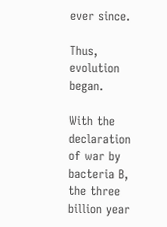ever since.

Thus, evolution began.

With the declaration of war by bacteria B, the three billion year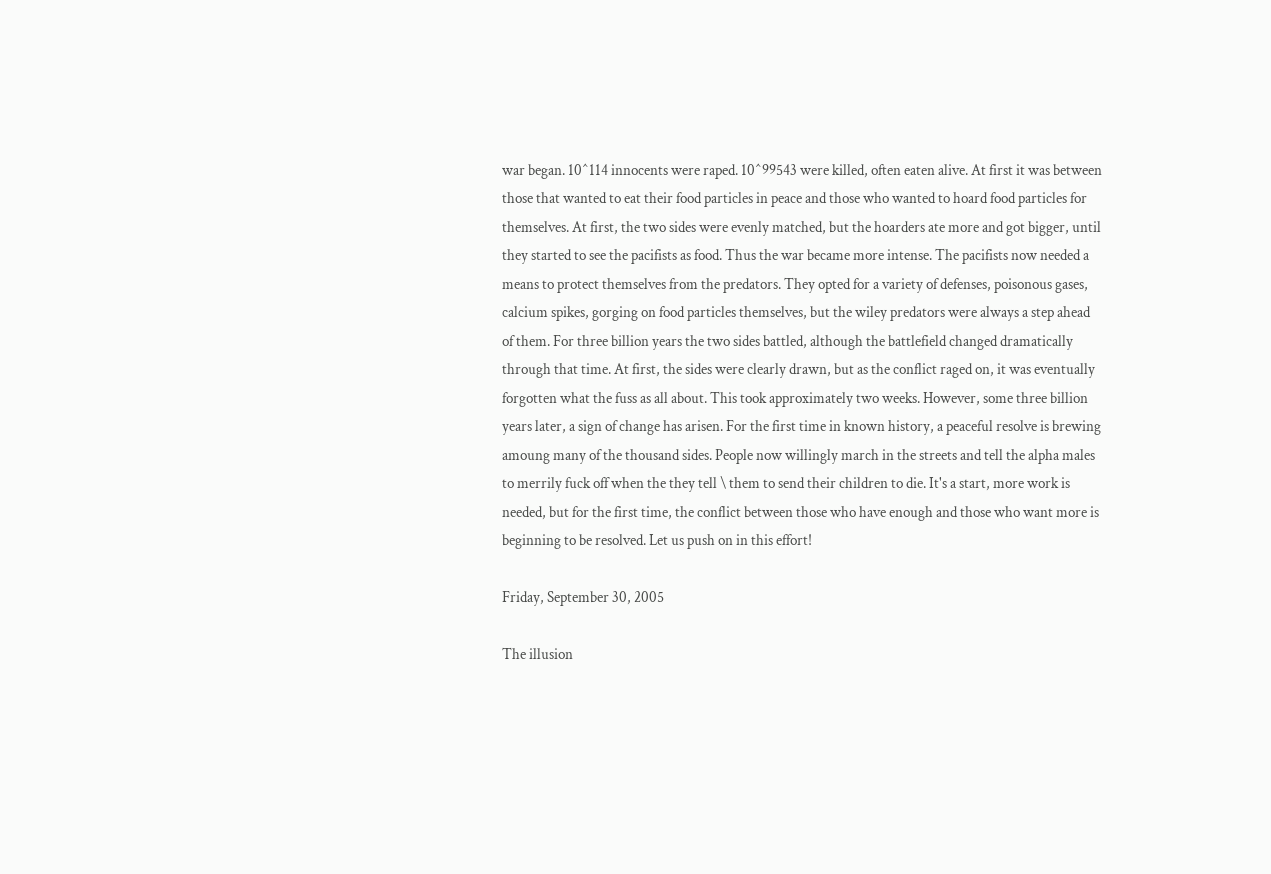war began. 10^114 innocents were raped. 10^99543 were killed, often eaten alive. At first it was between those that wanted to eat their food particles in peace and those who wanted to hoard food particles for themselves. At first, the two sides were evenly matched, but the hoarders ate more and got bigger, until they started to see the pacifists as food. Thus the war became more intense. The pacifists now needed a means to protect themselves from the predators. They opted for a variety of defenses, poisonous gases, calcium spikes, gorging on food particles themselves, but the wiley predators were always a step ahead of them. For three billion years the two sides battled, although the battlefield changed dramatically through that time. At first, the sides were clearly drawn, but as the conflict raged on, it was eventually forgotten what the fuss as all about. This took approximately two weeks. However, some three billion years later, a sign of change has arisen. For the first time in known history, a peaceful resolve is brewing amoung many of the thousand sides. People now willingly march in the streets and tell the alpha males to merrily fuck off when the they tell \ them to send their children to die. It's a start, more work is needed, but for the first time, the conflict between those who have enough and those who want more is beginning to be resolved. Let us push on in this effort!

Friday, September 30, 2005

The illusion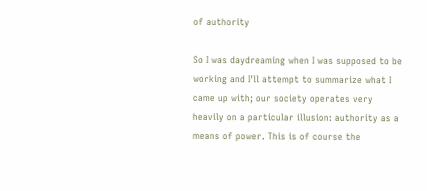of authority

So I was daydreaming when I was supposed to be working and I'll attempt to summarize what I came up with; our society operates very heavily on a particular illusion: authority as a means of power. This is of course the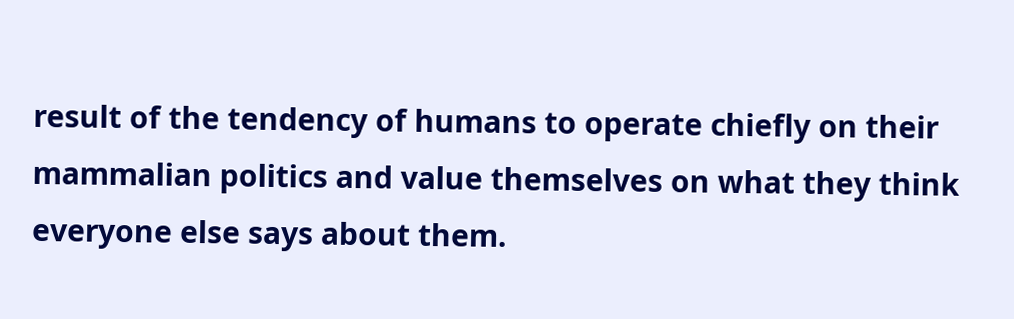result of the tendency of humans to operate chiefly on their mammalian politics and value themselves on what they think everyone else says about them.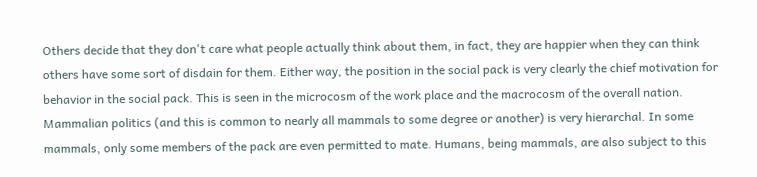Others decide that they don't care what people actually think about them, in fact, they are happier when they can think others have some sort of disdain for them. Either way, the position in the social pack is very clearly the chief motivation for behavior in the social pack. This is seen in the microcosm of the work place and the macrocosm of the overall nation. Mammalian politics (and this is common to nearly all mammals to some degree or another) is very hierarchal. In some mammals, only some members of the pack are even permitted to mate. Humans, being mammals, are also subject to this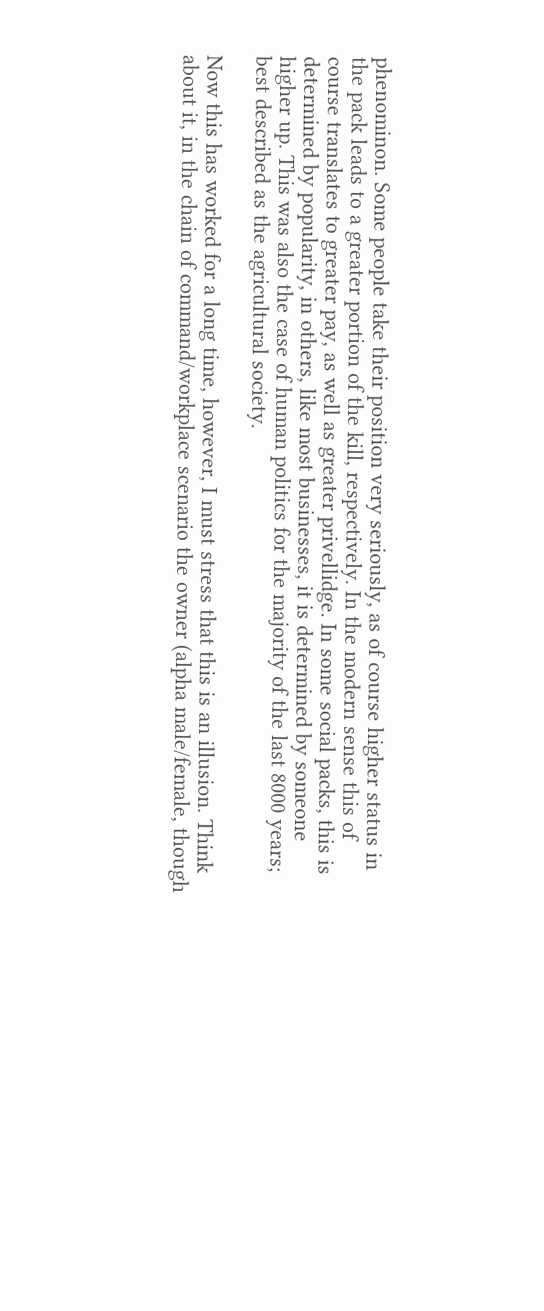phenominon. Some people take their position very seriously, as of course higher status in the pack leads to a greater portion of the kill, respectively. In the modern sense this of course translates to greater pay, as well as greater privellidge. In some social packs, this is determined by popularity, in others, like most businesses, it is determined by someone higher up. This was also the case of human politics for the majority of the last 8000 years; best described as the agricultural society.

Now this has worked for a long time, however, I must stress that this is an illusion. Think about it, in the chain of command/workplace scenario the owner (alpha male/female, though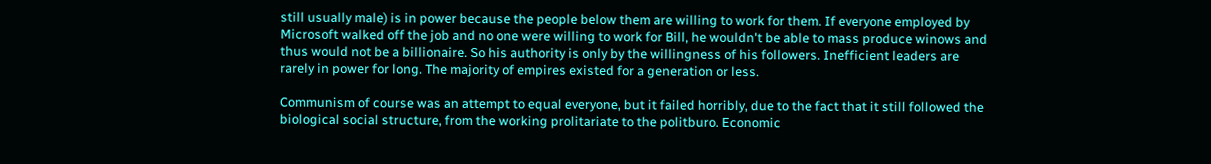still usually male) is in power because the people below them are willing to work for them. If everyone employed by Microsoft walked off the job and no one were willing to work for Bill, he wouldn't be able to mass produce winows and thus would not be a billionaire. So his authority is only by the willingness of his followers. Inefficient leaders are rarely in power for long. The majority of empires existed for a generation or less.

Communism of course was an attempt to equal everyone, but it failed horribly, due to the fact that it still followed the biological social structure, from the working prolitariate to the politburo. Economic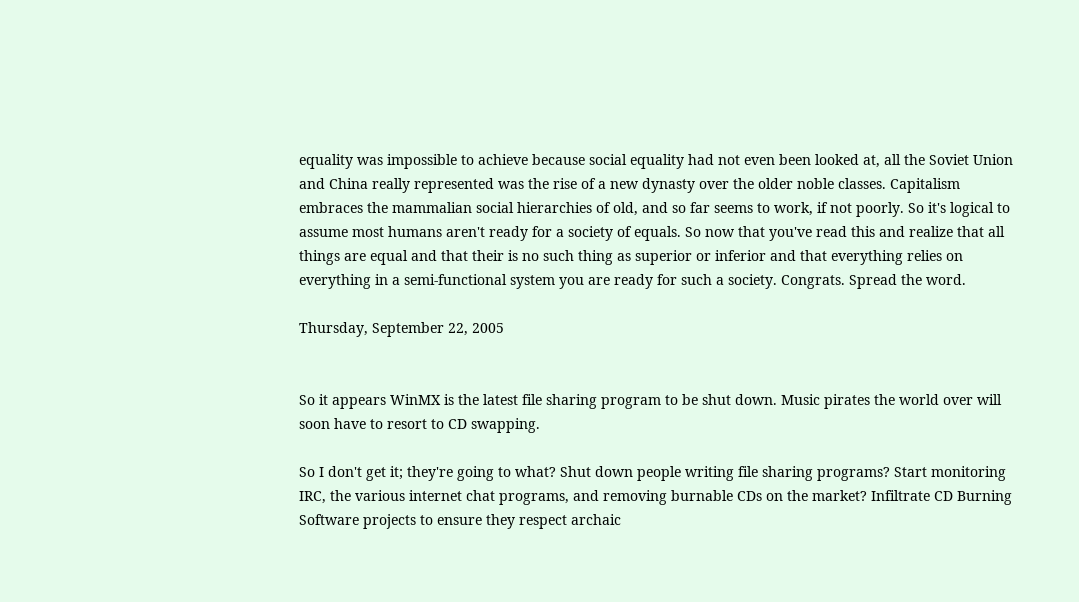equality was impossible to achieve because social equality had not even been looked at, all the Soviet Union and China really represented was the rise of a new dynasty over the older noble classes. Capitalism embraces the mammalian social hierarchies of old, and so far seems to work, if not poorly. So it's logical to assume most humans aren't ready for a society of equals. So now that you've read this and realize that all things are equal and that their is no such thing as superior or inferior and that everything relies on everything in a semi-functional system you are ready for such a society. Congrats. Spread the word.

Thursday, September 22, 2005


So it appears WinMX is the latest file sharing program to be shut down. Music pirates the world over will soon have to resort to CD swapping.

So I don't get it; they're going to what? Shut down people writing file sharing programs? Start monitoring IRC, the various internet chat programs, and removing burnable CDs on the market? Infiltrate CD Burning Software projects to ensure they respect archaic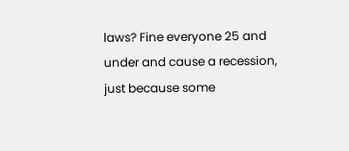laws? Fine everyone 25 and under and cause a recession, just because some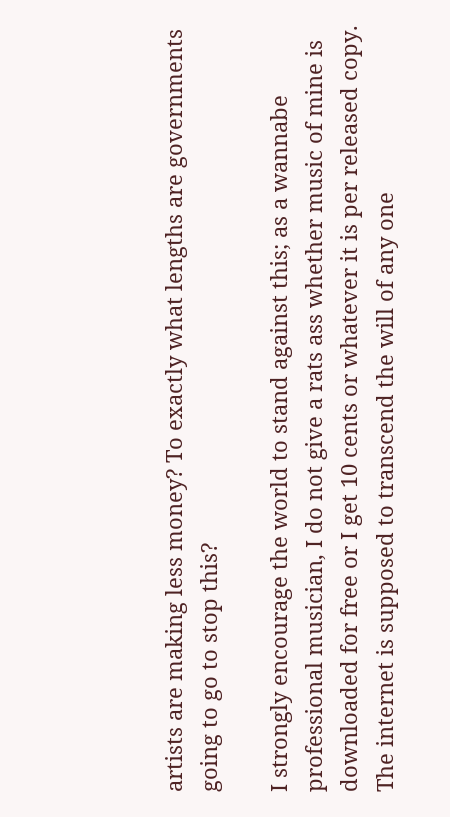artists are making less money? To exactly what lengths are governments going to go to stop this?

I strongly encourage the world to stand against this; as a wannabe professional musician, I do not give a rats ass whether music of mine is downloaded for free or I get 10 cents or whatever it is per released copy. The internet is supposed to transcend the will of any one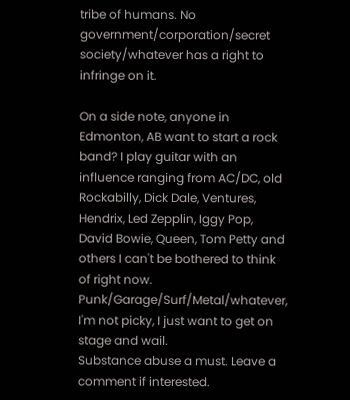tribe of humans. No government/corporation/secret society/whatever has a right to infringe on it.

On a side note, anyone in Edmonton, AB want to start a rock band? I play guitar with an influence ranging from AC/DC, old Rockabilly, Dick Dale, Ventures, Hendrix, Led Zepplin, Iggy Pop, David Bowie, Queen, Tom Petty and others I can't be bothered to think of right now. Punk/Garage/Surf/Metal/whatever, I'm not picky, I just want to get on stage and wail.
Substance abuse a must. Leave a comment if interested.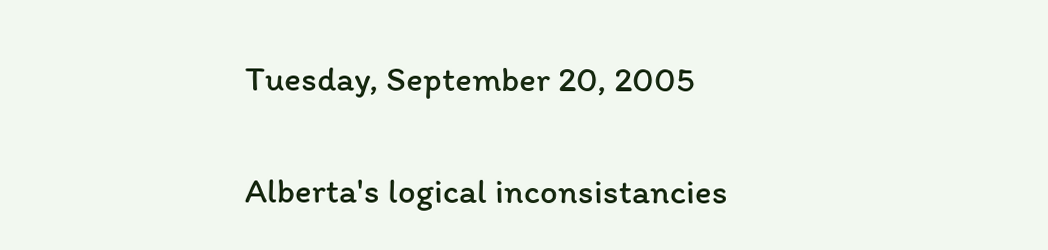Tuesday, September 20, 2005

Alberta's logical inconsistancies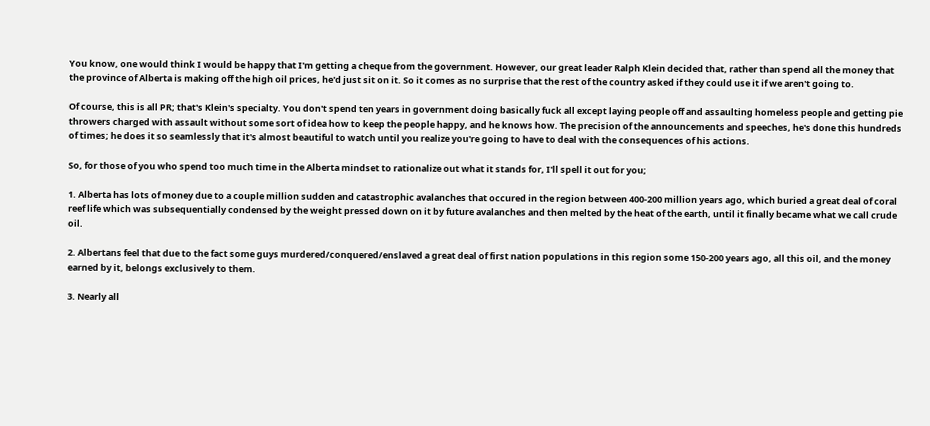You know, one would think I would be happy that I'm getting a cheque from the government. However, our great leader Ralph Klein decided that, rather than spend all the money that the province of Alberta is making off the high oil prices, he'd just sit on it. So it comes as no surprise that the rest of the country asked if they could use it if we aren't going to.

Of course, this is all PR; that's Klein's specialty. You don't spend ten years in government doing basically fuck all except laying people off and assaulting homeless people and getting pie throwers charged with assault without some sort of idea how to keep the people happy, and he knows how. The precision of the announcements and speeches, he's done this hundreds of times; he does it so seamlessly that it's almost beautiful to watch until you realize you're going to have to deal with the consequences of his actions.

So, for those of you who spend too much time in the Alberta mindset to rationalize out what it stands for, I'll spell it out for you;

1. Alberta has lots of money due to a couple million sudden and catastrophic avalanches that occured in the region between 400-200 million years ago, which buried a great deal of coral reef life which was subsequentially condensed by the weight pressed down on it by future avalanches and then melted by the heat of the earth, until it finally became what we call crude oil.

2. Albertans feel that due to the fact some guys murdered/conquered/enslaved a great deal of first nation populations in this region some 150-200 years ago, all this oil, and the money earned by it, belongs exclusively to them.

3. Nearly all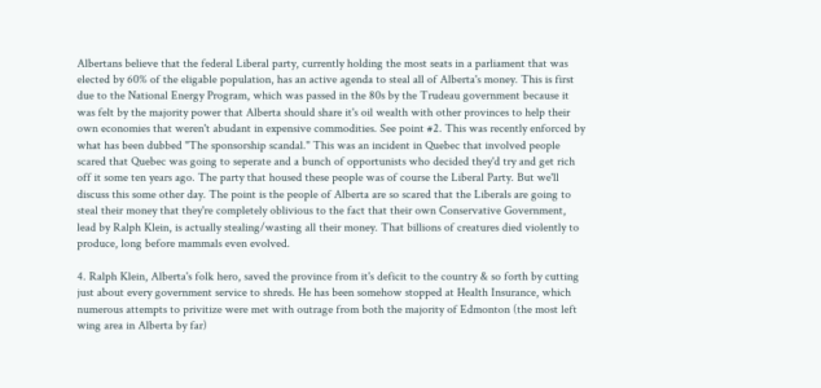Albertans believe that the federal Liberal party, currently holding the most seats in a parliament that was elected by 60% of the eligable population, has an active agenda to steal all of Alberta's money. This is first due to the National Energy Program, which was passed in the 80s by the Trudeau government because it was felt by the majority power that Alberta should share it's oil wealth with other provinces to help their own economies that weren't abudant in expensive commodities. See point #2. This was recently enforced by what has been dubbed "The sponsorship scandal." This was an incident in Quebec that involved people scared that Quebec was going to seperate and a bunch of opportunists who decided they'd try and get rich off it some ten years ago. The party that housed these people was of course the Liberal Party. But we'll discuss this some other day. The point is the people of Alberta are so scared that the Liberals are going to steal their money that they're completely oblivious to the fact that their own Conservative Government, lead by Ralph Klein, is actually stealing/wasting all their money. That billions of creatures died violently to produce, long before mammals even evolved.

4. Ralph Klein, Alberta's folk hero, saved the province from it's deficit to the country & so forth by cutting just about every government service to shreds. He has been somehow stopped at Health Insurance, which numerous attempts to privitize were met with outrage from both the majority of Edmonton (the most left wing area in Alberta by far)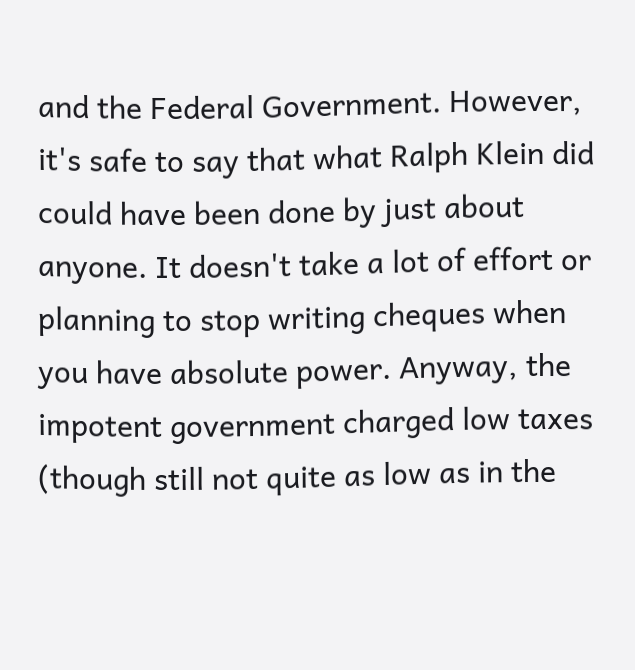and the Federal Government. However, it's safe to say that what Ralph Klein did could have been done by just about anyone. It doesn't take a lot of effort or planning to stop writing cheques when you have absolute power. Anyway, the impotent government charged low taxes (though still not quite as low as in the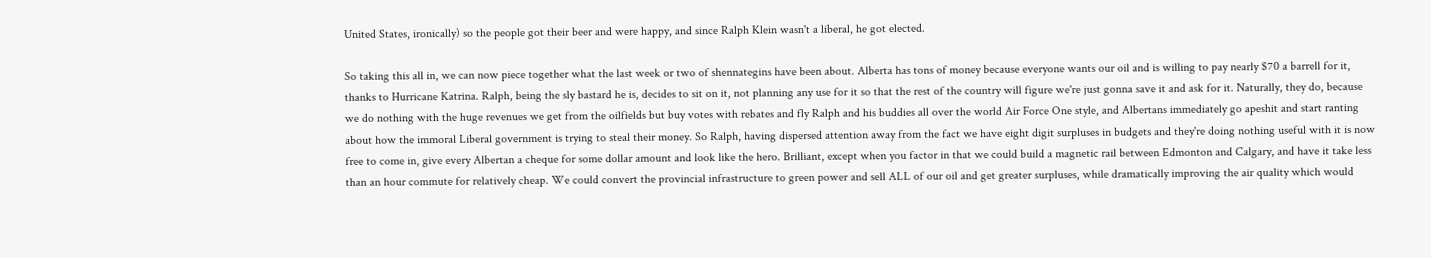United States, ironically) so the people got their beer and were happy, and since Ralph Klein wasn't a liberal, he got elected.

So taking this all in, we can now piece together what the last week or two of shennategins have been about. Alberta has tons of money because everyone wants our oil and is willing to pay nearly $70 a barrell for it, thanks to Hurricane Katrina. Ralph, being the sly bastard he is, decides to sit on it, not planning any use for it so that the rest of the country will figure we're just gonna save it and ask for it. Naturally, they do, because we do nothing with the huge revenues we get from the oilfields but buy votes with rebates and fly Ralph and his buddies all over the world Air Force One style, and Albertans immediately go apeshit and start ranting about how the immoral Liberal government is trying to steal their money. So Ralph, having dispersed attention away from the fact we have eight digit surpluses in budgets and they're doing nothing useful with it is now free to come in, give every Albertan a cheque for some dollar amount and look like the hero. Brilliant, except when you factor in that we could build a magnetic rail between Edmonton and Calgary, and have it take less than an hour commute for relatively cheap. We could convert the provincial infrastructure to green power and sell ALL of our oil and get greater surpluses, while dramatically improving the air quality which would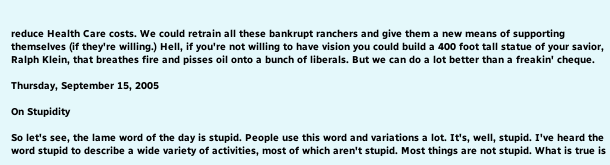reduce Health Care costs. We could retrain all these bankrupt ranchers and give them a new means of supporting themselves (if they're willing.) Hell, if you're not willing to have vision you could build a 400 foot tall statue of your savior, Ralph Klein, that breathes fire and pisses oil onto a bunch of liberals. But we can do a lot better than a freakin' cheque.

Thursday, September 15, 2005

On Stupidity

So let's see, the lame word of the day is stupid. People use this word and variations a lot. It's, well, stupid. I've heard the word stupid to describe a wide variety of activities, most of which aren't stupid. Most things are not stupid. What is true is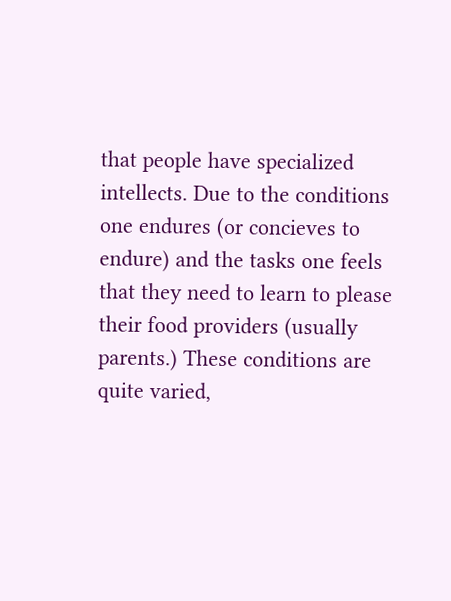that people have specialized intellects. Due to the conditions one endures (or concieves to endure) and the tasks one feels that they need to learn to please their food providers (usually parents.) These conditions are quite varied,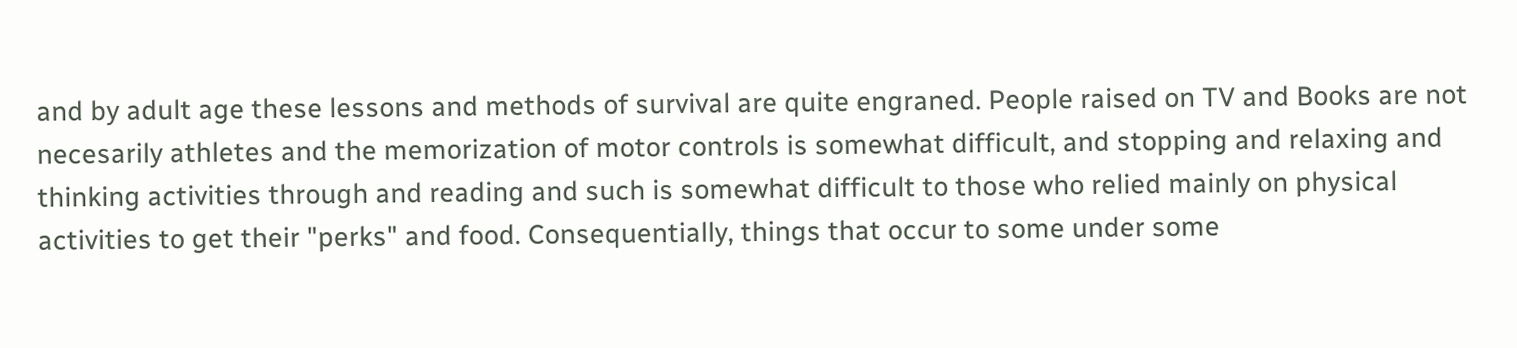and by adult age these lessons and methods of survival are quite engraned. People raised on TV and Books are not necesarily athletes and the memorization of motor controls is somewhat difficult, and stopping and relaxing and thinking activities through and reading and such is somewhat difficult to those who relied mainly on physical activities to get their "perks" and food. Consequentially, things that occur to some under some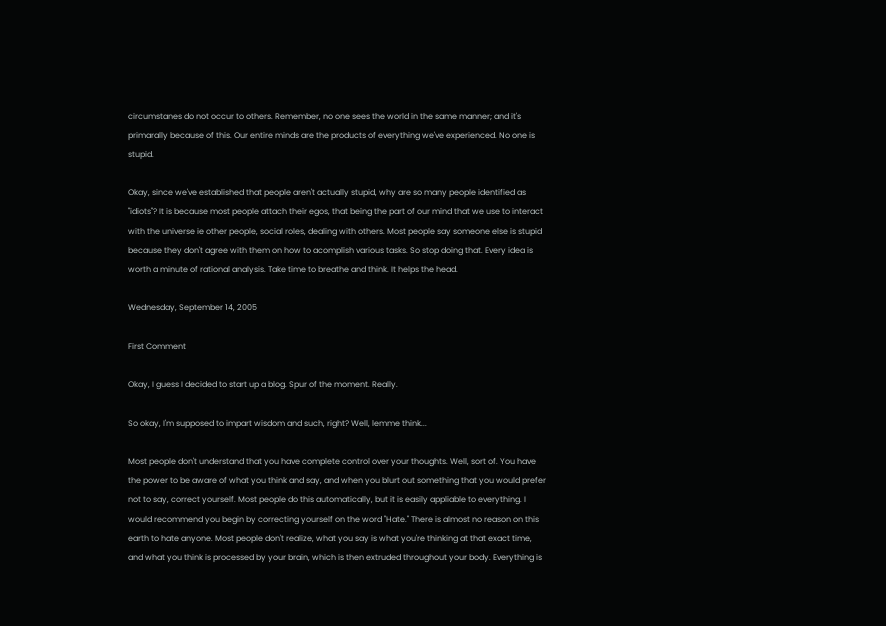circumstanes do not occur to others. Remember, no one sees the world in the same manner; and it's primarally because of this. Our entire minds are the products of everything we've experienced. No one is stupid.

Okay, since we've established that people aren't actually stupid, why are so many people identified as "idiots"? It is because most people attach their egos, that being the part of our mind that we use to interact with the universe ie other people, social roles, dealing with others. Most people say someone else is stupid because they don't agree with them on how to acomplish various tasks. So stop doing that. Every idea is worth a minute of rational analysis. Take time to breathe and think. It helps the head.

Wednesday, September 14, 2005

First Comment

Okay, I guess I decided to start up a blog. Spur of the moment. Really.

So okay, I'm supposed to impart wisdom and such, right? Well, lemme think...

Most people don't understand that you have complete control over your thoughts. Well, sort of. You have the power to be aware of what you think and say, and when you blurt out something that you would prefer not to say, correct yourself. Most people do this automatically, but it is easily appliable to everything. I would recommend you begin by correcting yourself on the word "Hate." There is almost no reason on this earth to hate anyone. Most people don't realize, what you say is what you're thinking at that exact time, and what you think is processed by your brain, which is then extruded throughout your body. Everything is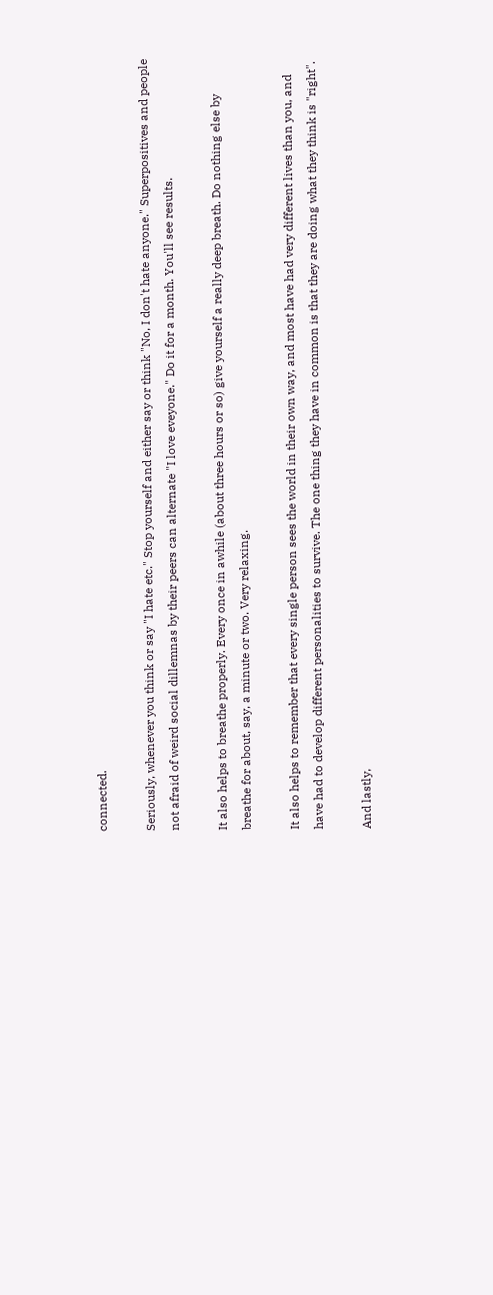connected.

Seriously, whenever you think or say "I hate etc." Stop yourself and either say or think "No, I don't hate anyone." Superpositives and people not afraid of weird social dillemnas by their peers can alternate "I love eveyone." Do it for a month. You'll see results.

It also helps to breathe properly. Every once in awhile (about three hours or so) give yourself a really deep breath. Do nothing else by breathe for about, say, a minute or two. Very relaxing.

It also helps to remember that every single person sees the world in their own way, and most have had very different lives than you, and have had to develop different personalities to survive. The one thing they have in common is that they are doing what they think is "right".

And lastly,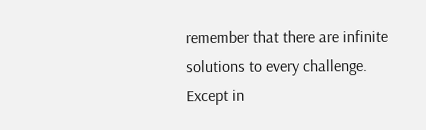remember that there are infinite solutions to every challenge. Except in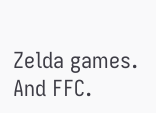Zelda games. And FFC.